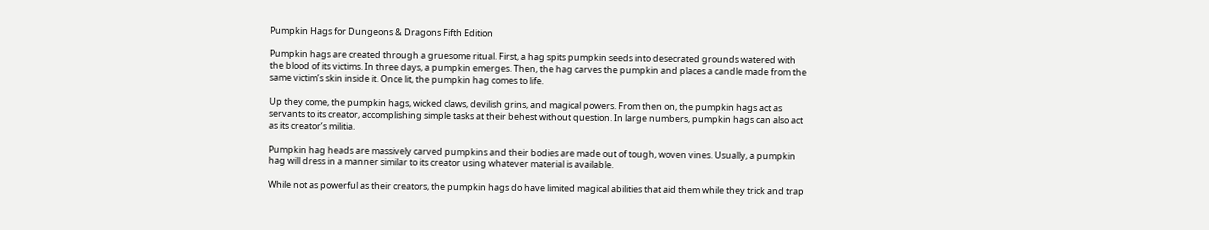Pumpkin Hags for Dungeons & Dragons Fifth Edition

Pumpkin hags are created through a gruesome ritual. First, a hag spits pumpkin seeds into desecrated grounds watered with the blood of its victims. In three days, a pumpkin emerges. Then, the hag carves the pumpkin and places a candle made from the same victim’s skin inside it. Once lit, the pumpkin hag comes to life.

Up they come, the pumpkin hags, wicked claws, devilish grins, and magical powers. From then on, the pumpkin hags act as servants to its creator, accomplishing simple tasks at their behest without question. In large numbers, pumpkin hags can also act as its creator’s militia.

Pumpkin hag heads are massively carved pumpkins and their bodies are made out of tough, woven vines. Usually, a pumpkin hag will dress in a manner similar to its creator using whatever material is available.

While not as powerful as their creators, the pumpkin hags do have limited magical abilities that aid them while they trick and trap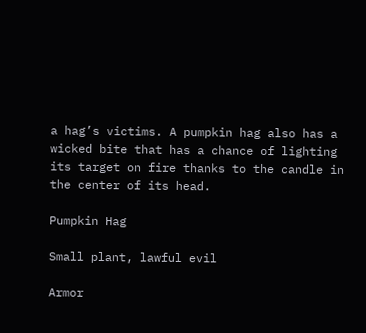a hag’s victims. A pumpkin hag also has a wicked bite that has a chance of lighting its target on fire thanks to the candle in the center of its head.

Pumpkin Hag

Small plant, lawful evil

Armor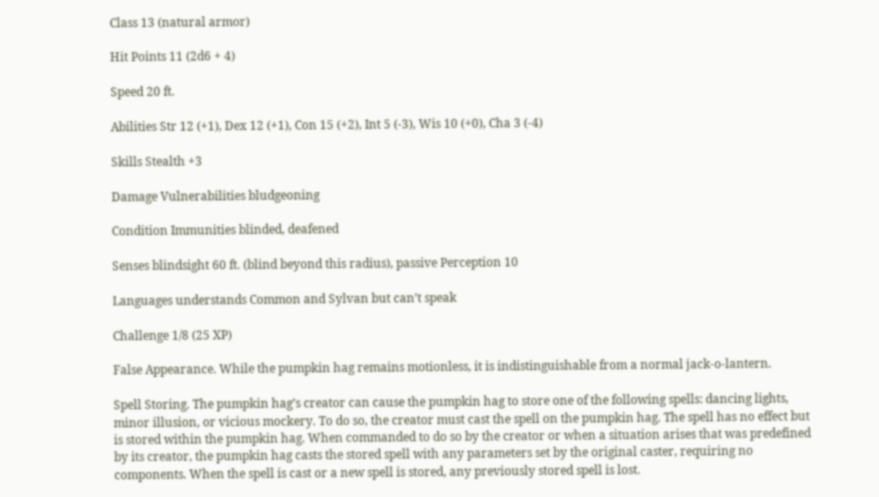Class 13 (natural armor)

Hit Points 11 (2d6 + 4)

Speed 20 ft.

Abilities Str 12 (+1), Dex 12 (+1), Con 15 (+2), Int 5 (-3), Wis 10 (+0), Cha 3 (-4)

Skills Stealth +3

Damage Vulnerabilities bludgeoning

Condition Immunities blinded, deafened

Senses blindsight 60 ft. (blind beyond this radius), passive Perception 10

Languages understands Common and Sylvan but can’t speak

Challenge 1/8 (25 XP)

False Appearance. While the pumpkin hag remains motionless, it is indistinguishable from a normal jack-o-lantern.

Spell Storing. The pumpkin hag’s creator can cause the pumpkin hag to store one of the following spells: dancing lights, minor illusion, or vicious mockery. To do so, the creator must cast the spell on the pumpkin hag. The spell has no effect but is stored within the pumpkin hag. When commanded to do so by the creator or when a situation arises that was predefined by its creator, the pumpkin hag casts the stored spell with any parameters set by the original caster, requiring no components. When the spell is cast or a new spell is stored, any previously stored spell is lost.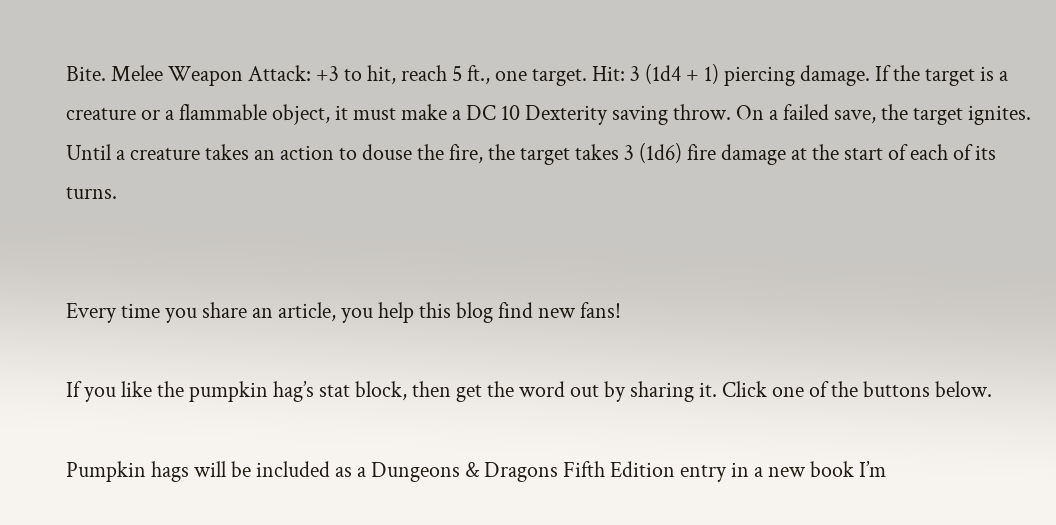Bite. Melee Weapon Attack: +3 to hit, reach 5 ft., one target. Hit: 3 (1d4 + 1) piercing damage. If the target is a creature or a flammable object, it must make a DC 10 Dexterity saving throw. On a failed save, the target ignites. Until a creature takes an action to douse the fire, the target takes 3 (1d6) fire damage at the start of each of its turns.


Every time you share an article, you help this blog find new fans!

If you like the pumpkin hag’s stat block, then get the word out by sharing it. Click one of the buttons below.

Pumpkin hags will be included as a Dungeons & Dragons Fifth Edition entry in a new book I’m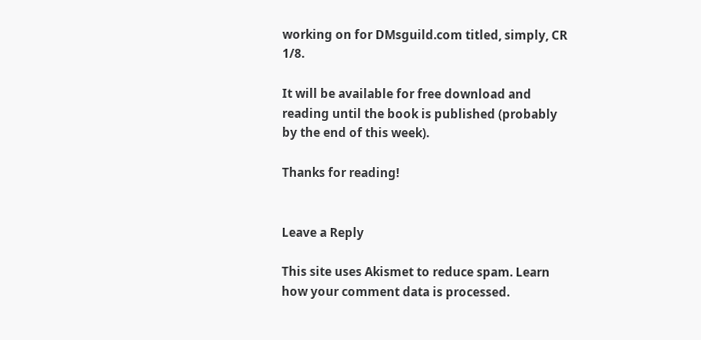working on for DMsguild.com titled, simply, CR 1/8.

It will be available for free download and reading until the book is published (probably by the end of this week).

Thanks for reading!


Leave a Reply

This site uses Akismet to reduce spam. Learn how your comment data is processed.